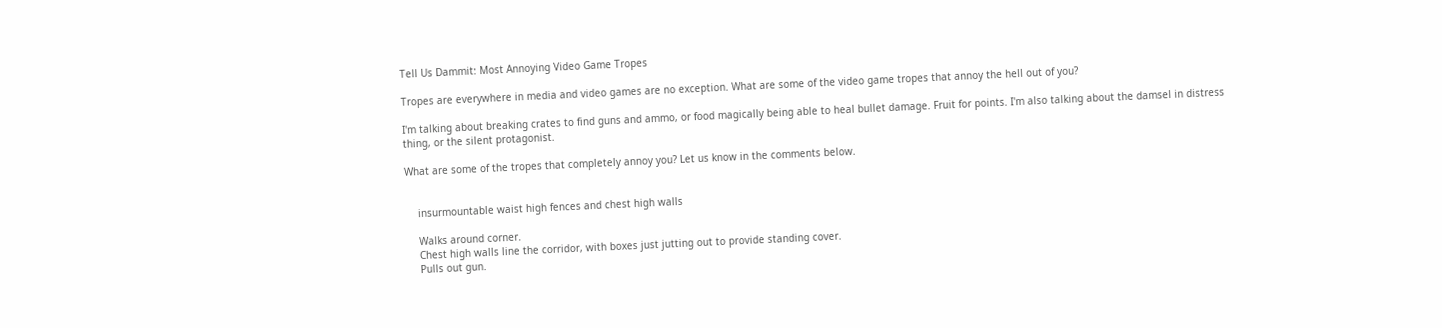Tell Us Dammit: Most Annoying Video Game Tropes

Tropes are everywhere in media and video games are no exception. What are some of the video game tropes that annoy the hell out of you?

I'm talking about breaking crates to find guns and ammo, or food magically being able to heal bullet damage. Fruit for points. I'm also talking about the damsel in distress thing, or the silent protagonist.

What are some of the tropes that completely annoy you? Let us know in the comments below.


    insurmountable waist high fences and chest high walls

    Walks around corner.
    Chest high walls line the corridor, with boxes just jutting out to provide standing cover.
    Pulls out gun.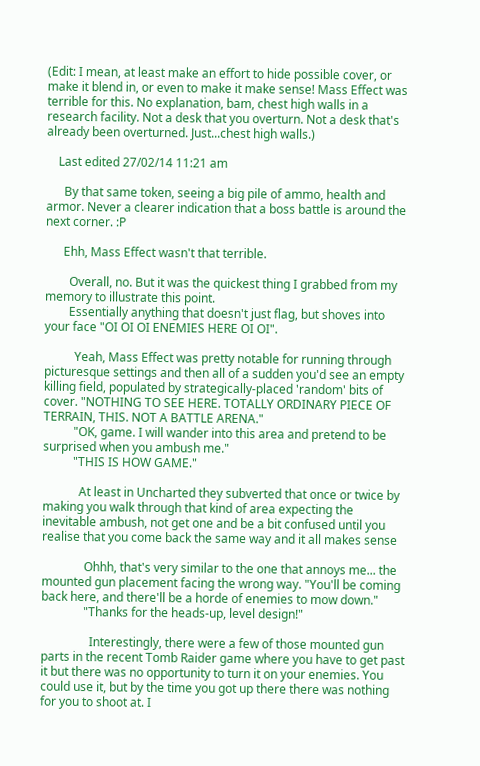(Edit: I mean, at least make an effort to hide possible cover, or make it blend in, or even to make it make sense! Mass Effect was terrible for this. No explanation, bam, chest high walls in a research facility. Not a desk that you overturn. Not a desk that's already been overturned. Just...chest high walls.)

    Last edited 27/02/14 11:21 am

      By that same token, seeing a big pile of ammo, health and armor. Never a clearer indication that a boss battle is around the next corner. :P

      Ehh, Mass Effect wasn't that terrible.

        Overall, no. But it was the quickest thing I grabbed from my memory to illustrate this point.
        Essentially anything that doesn't just flag, but shoves into your face "OI OI OI ENEMIES HERE OI OI".

          Yeah, Mass Effect was pretty notable for running through picturesque settings and then all of a sudden you'd see an empty killing field, populated by strategically-placed 'random' bits of cover. "NOTHING TO SEE HERE. TOTALLY ORDINARY PIECE OF TERRAIN, THIS. NOT A BATTLE ARENA."
          "OK, game. I will wander into this area and pretend to be surprised when you ambush me."
          "THIS IS HOW GAME."

            At least in Uncharted they subverted that once or twice by making you walk through that kind of area expecting the inevitable ambush, not get one and be a bit confused until you realise that you come back the same way and it all makes sense

              Ohhh, that's very similar to the one that annoys me... the mounted gun placement facing the wrong way. "You'll be coming back here, and there'll be a horde of enemies to mow down."
              "Thanks for the heads-up, level design!"

                Interestingly, there were a few of those mounted gun parts in the recent Tomb Raider game where you have to get past it but there was no opportunity to turn it on your enemies. You could use it, but by the time you got up there there was nothing for you to shoot at. I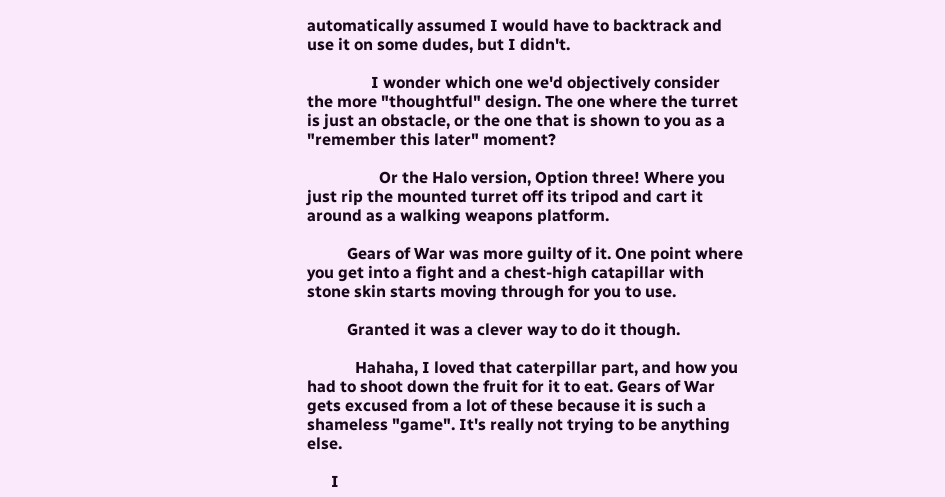automatically assumed I would have to backtrack and use it on some dudes, but I didn't.

                I wonder which one we'd objectively consider the more "thoughtful" design. The one where the turret is just an obstacle, or the one that is shown to you as a "remember this later" moment?

                  Or the Halo version, Option three! Where you just rip the mounted turret off its tripod and cart it around as a walking weapons platform.

          Gears of War was more guilty of it. One point where you get into a fight and a chest-high catapillar with stone skin starts moving through for you to use.

          Granted it was a clever way to do it though.

            Hahaha, I loved that caterpillar part, and how you had to shoot down the fruit for it to eat. Gears of War gets excused from a lot of these because it is such a shameless "game". It's really not trying to be anything else.

      I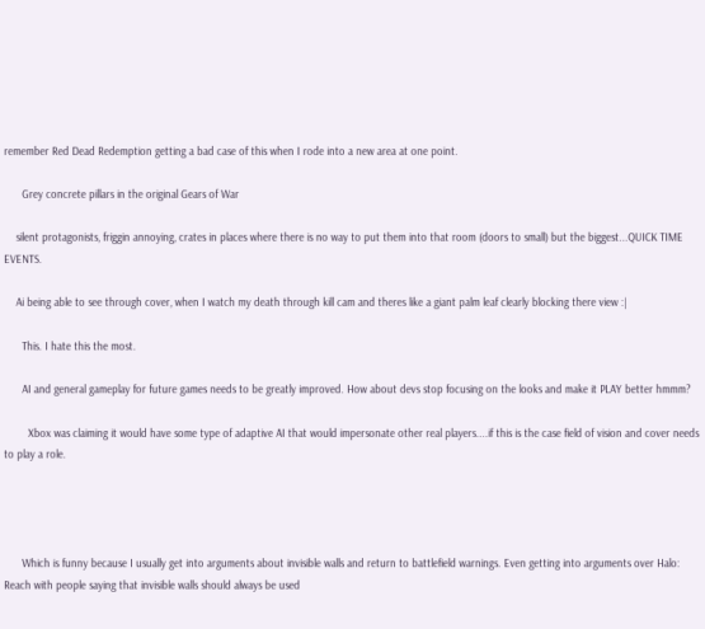remember Red Dead Redemption getting a bad case of this when I rode into a new area at one point.

      Grey concrete pillars in the original Gears of War

    silent protagonists, friggin annoying, crates in places where there is no way to put them into that room (doors to small) but the biggest...QUICK TIME EVENTS.

    Ai being able to see through cover, when I watch my death through kill cam and theres like a giant palm leaf clearly blocking there view :|

      This. I hate this the most.

      AI and general gameplay for future games needs to be greatly improved. How about devs stop focusing on the looks and make it PLAY better hmmm?

        Xbox was claiming it would have some type of adaptive AI that would impersonate other real players....if this is the case field of vision and cover needs to play a role.




      Which is funny because I usually get into arguments about invisible walls and return to battlefield warnings. Even getting into arguments over Halo: Reach with people saying that invisible walls should always be used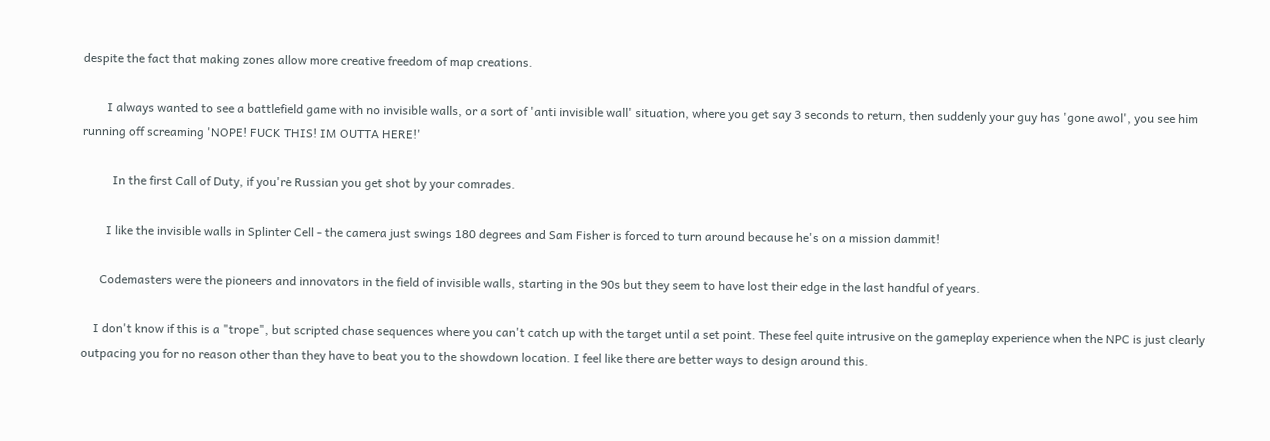despite the fact that making zones allow more creative freedom of map creations.

        I always wanted to see a battlefield game with no invisible walls, or a sort of 'anti invisible wall' situation, where you get say 3 seconds to return, then suddenly your guy has 'gone awol', you see him running off screaming 'NOPE! FUCK THIS! IM OUTTA HERE!'

          In the first Call of Duty, if you're Russian you get shot by your comrades.

        I like the invisible walls in Splinter Cell - the camera just swings 180 degrees and Sam Fisher is forced to turn around because he's on a mission dammit!

      Codemasters were the pioneers and innovators in the field of invisible walls, starting in the 90s but they seem to have lost their edge in the last handful of years.

    I don't know if this is a "trope", but scripted chase sequences where you can't catch up with the target until a set point. These feel quite intrusive on the gameplay experience when the NPC is just clearly outpacing you for no reason other than they have to beat you to the showdown location. I feel like there are better ways to design around this.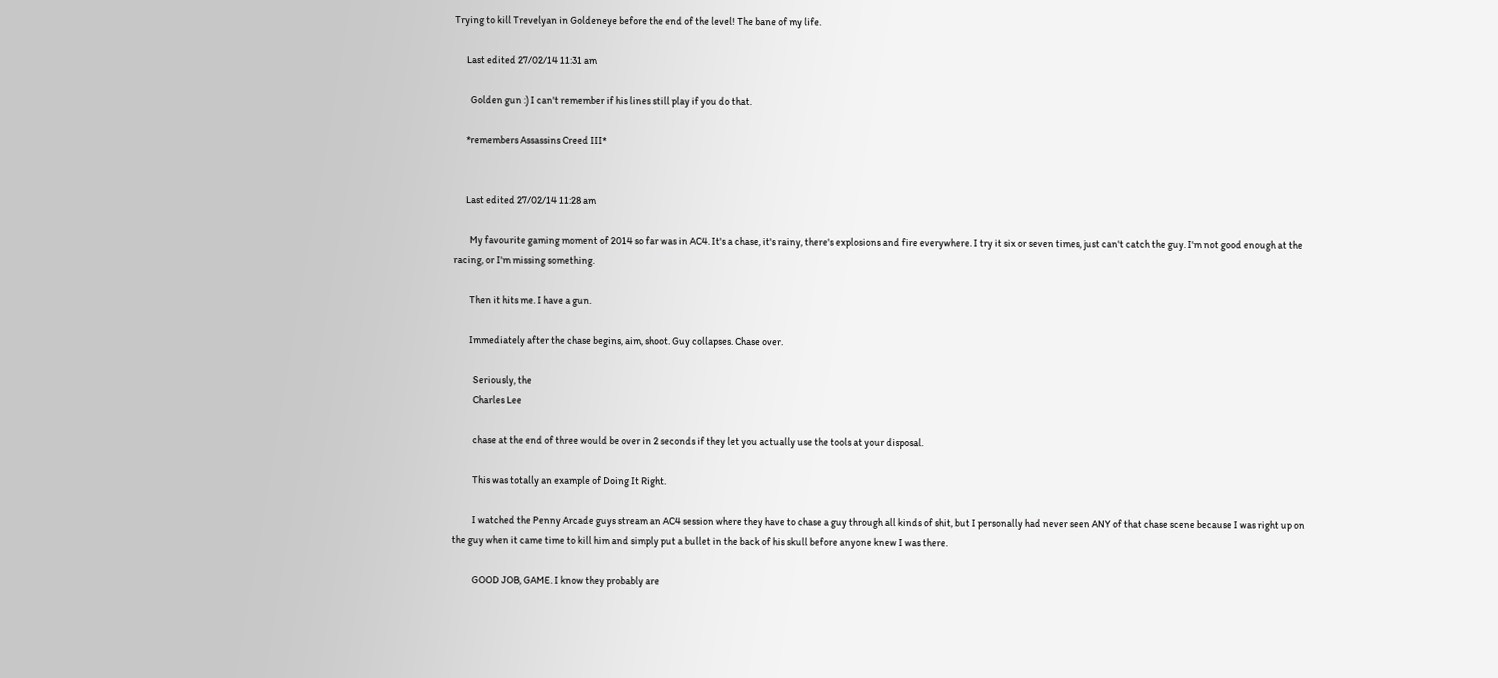Trying to kill Trevelyan in Goldeneye before the end of the level! The bane of my life.

      Last edited 27/02/14 11:31 am

        Golden gun :) I can't remember if his lines still play if you do that.

      *remembers Assassins Creed III*


      Last edited 27/02/14 11:28 am

        My favourite gaming moment of 2014 so far was in AC4. It's a chase, it's rainy, there's explosions and fire everywhere. I try it six or seven times, just can't catch the guy. I'm not good enough at the racing, or I'm missing something.

        Then it hits me. I have a gun.

        Immediately after the chase begins, aim, shoot. Guy collapses. Chase over.

          Seriously, the
          Charles Lee

          chase at the end of three would be over in 2 seconds if they let you actually use the tools at your disposal.

          This was totally an example of Doing It Right.

          I watched the Penny Arcade guys stream an AC4 session where they have to chase a guy through all kinds of shit, but I personally had never seen ANY of that chase scene because I was right up on the guy when it came time to kill him and simply put a bullet in the back of his skull before anyone knew I was there.

          GOOD JOB, GAME. I know they probably are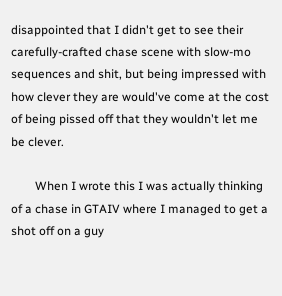disappointed that I didn't get to see their carefully-crafted chase scene with slow-mo sequences and shit, but being impressed with how clever they are would've come at the cost of being pissed off that they wouldn't let me be clever.

        When I wrote this I was actually thinking of a chase in GTAIV where I managed to get a shot off on a guy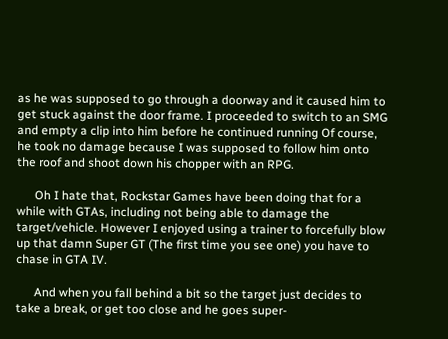as he was supposed to go through a doorway and it caused him to get stuck against the door frame. I proceeded to switch to an SMG and empty a clip into him before he continued running Of course, he took no damage because I was supposed to follow him onto the roof and shoot down his chopper with an RPG.

      Oh I hate that, Rockstar Games have been doing that for a while with GTAs, including not being able to damage the target/vehicle. However I enjoyed using a trainer to forcefully blow up that damn Super GT (The first time you see one) you have to chase in GTA IV.

      And when you fall behind a bit so the target just decides to take a break, or get too close and he goes super-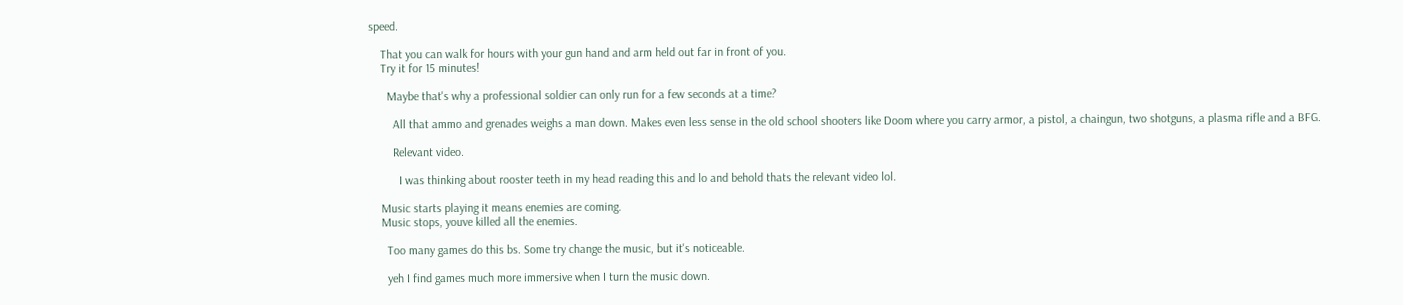speed.

    That you can walk for hours with your gun hand and arm held out far in front of you.
    Try it for 15 minutes!

      Maybe that's why a professional soldier can only run for a few seconds at a time?

        All that ammo and grenades weighs a man down. Makes even less sense in the old school shooters like Doom where you carry armor, a pistol, a chaingun, two shotguns, a plasma rifle and a BFG.

        Relevant video.

          I was thinking about rooster teeth in my head reading this and lo and behold thats the relevant video lol.

    Music starts playing it means enemies are coming.
    Music stops, youve killed all the enemies.

      Too many games do this bs. Some try change the music, but it's noticeable.

      yeh I find games much more immersive when I turn the music down.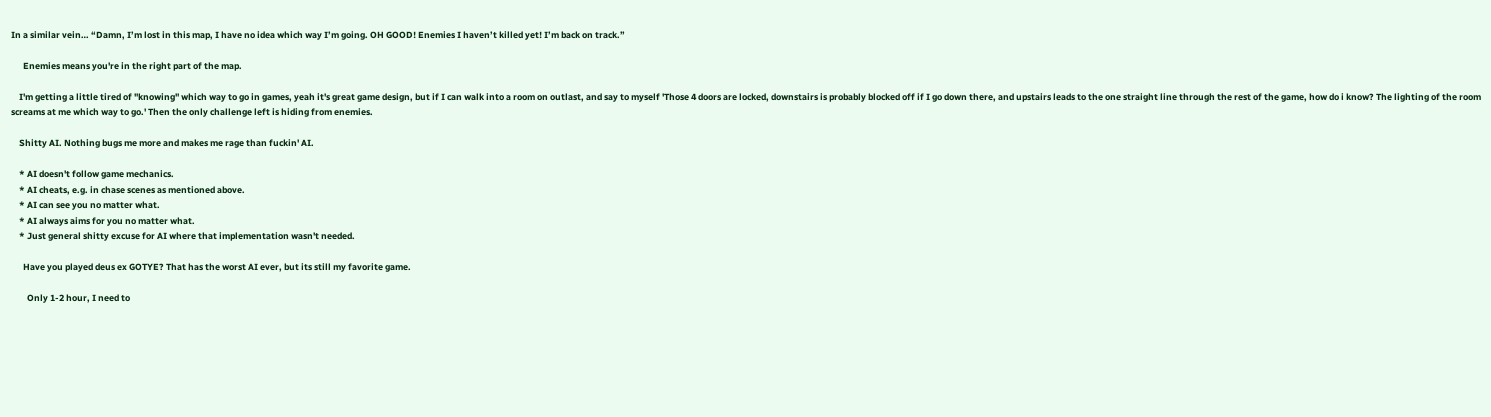In a similar vein… “Damn, I’m lost in this map, I have no idea which way I’m going. OH GOOD! Enemies I haven’t killed yet! I’m back on track.”

      Enemies means you're in the right part of the map.

    I'm getting a little tired of "knowing" which way to go in games, yeah it's great game design, but if I can walk into a room on outlast, and say to myself 'Those 4 doors are locked, downstairs is probably blocked off if I go down there, and upstairs leads to the one straight line through the rest of the game, how do i know? The lighting of the room screams at me which way to go.' Then the only challenge left is hiding from enemies.

    Shitty AI. Nothing bugs me more and makes me rage than fuckin' AI.

    * AI doesn't follow game mechanics.
    * AI cheats, e.g. in chase scenes as mentioned above.
    * AI can see you no matter what.
    * AI always aims for you no matter what.
    * Just general shitty excuse for AI where that implementation wasn't needed.

      Have you played deus ex GOTYE? That has the worst AI ever, but its still my favorite game.

        Only 1-2 hour, I need to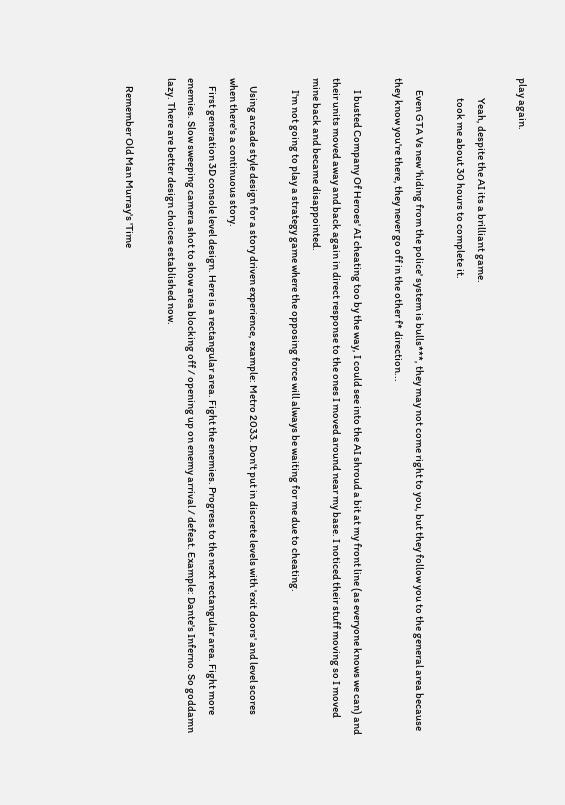play again.

          Yeah, despite the AI its a brilliant game.
          took me about 30 hours to complete it.

      Even GTA Vs new 'hiding from the police' system is bulls***, they may not come right to you, but they follow you to the general area because they know you're there, they never go off in the other f* direction...

      I busted Company Of Heroes' AI cheating too by the way, I could see into the AI shroud a bit at my front line (as everyone knows we can) and their units moved away and back again in direct response to the ones I moved around near my base. I noticed their stuff moving so I moved mine back and became disappointed.
      I'm not going to play a strategy game where the opposing force will always be waiting for me due to cheating.

    Using arcade style design for a story driven experience, example: Metro 2033. Don't put in discrete levels with 'exit doors' and level scores when there's a continuous story.
    First generation 3D console level design. Here is a rectangular area. Fight the enemies. Progress to the next rectangular area. Fight more enemies. Slow sweeping camera shot to show area blocking off / opening up on enemy arrival / defeat. Example: Dante's Inferno. So goddamn lazy. There are better design choices established now.

    Remember Old Man Murray's 'Time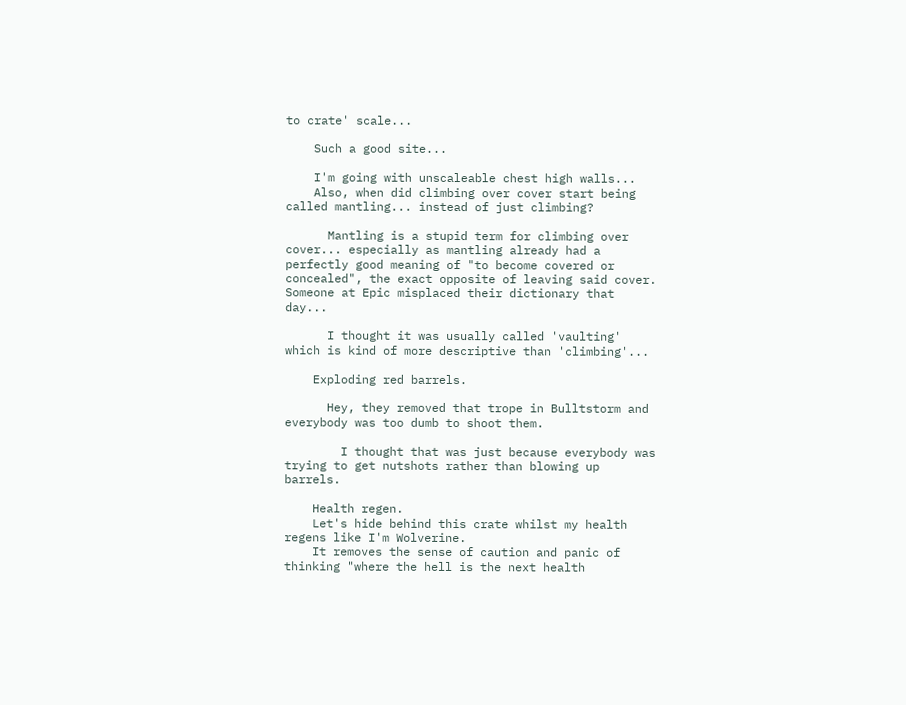to crate' scale...

    Such a good site...

    I'm going with unscaleable chest high walls...
    Also, when did climbing over cover start being called mantling... instead of just climbing?

      Mantling is a stupid term for climbing over cover... especially as mantling already had a perfectly good meaning of "to become covered or concealed", the exact opposite of leaving said cover. Someone at Epic misplaced their dictionary that day...

      I thought it was usually called 'vaulting' which is kind of more descriptive than 'climbing'...

    Exploding red barrels.

      Hey, they removed that trope in Bulltstorm and everybody was too dumb to shoot them.

        I thought that was just because everybody was trying to get nutshots rather than blowing up barrels.

    Health regen.
    Let's hide behind this crate whilst my health regens like I'm Wolverine.
    It removes the sense of caution and panic of thinking "where the hell is the next health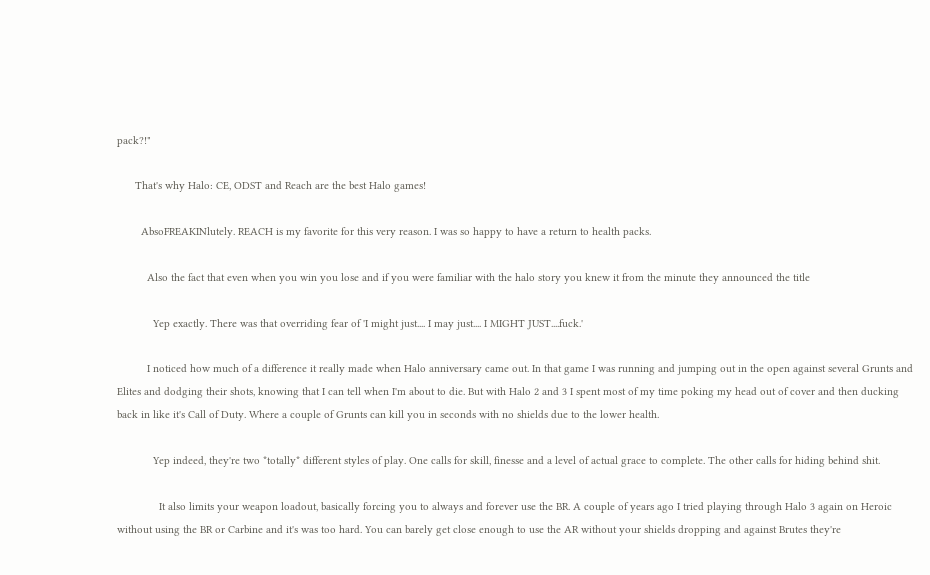pack?!"

      That's why Halo: CE, ODST and Reach are the best Halo games!

        AbsoFREAKINlutely. REACH is my favorite for this very reason. I was so happy to have a return to health packs.

          Also the fact that even when you win you lose and if you were familiar with the halo story you knew it from the minute they announced the title

            Yep exactly. There was that overriding fear of 'I might just.... I may just.... I MIGHT JUST....fuck.'

          I noticed how much of a difference it really made when Halo anniversary came out. In that game I was running and jumping out in the open against several Grunts and Elites and dodging their shots, knowing that I can tell when I'm about to die. But with Halo 2 and 3 I spent most of my time poking my head out of cover and then ducking back in like it's Call of Duty. Where a couple of Grunts can kill you in seconds with no shields due to the lower health.

            Yep indeed, they're two *totally* different styles of play. One calls for skill, finesse and a level of actual grace to complete. The other calls for hiding behind shit.

              It also limits your weapon loadout, basically forcing you to always and forever use the BR. A couple of years ago I tried playing through Halo 3 again on Heroic without using the BR or Carbine and it's was too hard. You can barely get close enough to use the AR without your shields dropping and against Brutes they're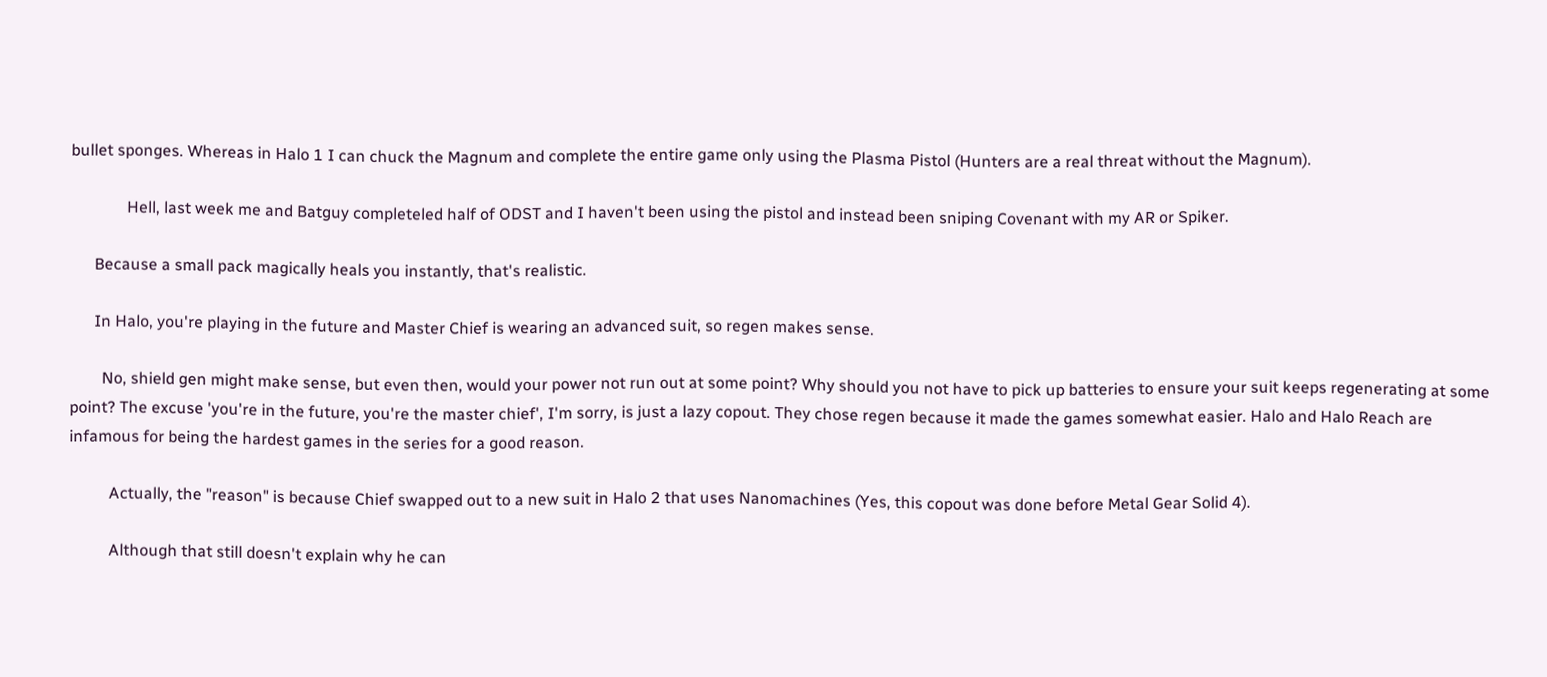bullet sponges. Whereas in Halo 1 I can chuck the Magnum and complete the entire game only using the Plasma Pistol (Hunters are a real threat without the Magnum).

              Hell, last week me and Batguy completeled half of ODST and I haven't been using the pistol and instead been sniping Covenant with my AR or Spiker.

      Because a small pack magically heals you instantly, that's realistic.

      In Halo, you're playing in the future and Master Chief is wearing an advanced suit, so regen makes sense.

        No, shield gen might make sense, but even then, would your power not run out at some point? Why should you not have to pick up batteries to ensure your suit keeps regenerating at some point? The excuse 'you're in the future, you're the master chief', I'm sorry, is just a lazy copout. They chose regen because it made the games somewhat easier. Halo and Halo Reach are infamous for being the hardest games in the series for a good reason.

          Actually, the "reason" is because Chief swapped out to a new suit in Halo 2 that uses Nanomachines (Yes, this copout was done before Metal Gear Solid 4).

          Although that still doesn't explain why he can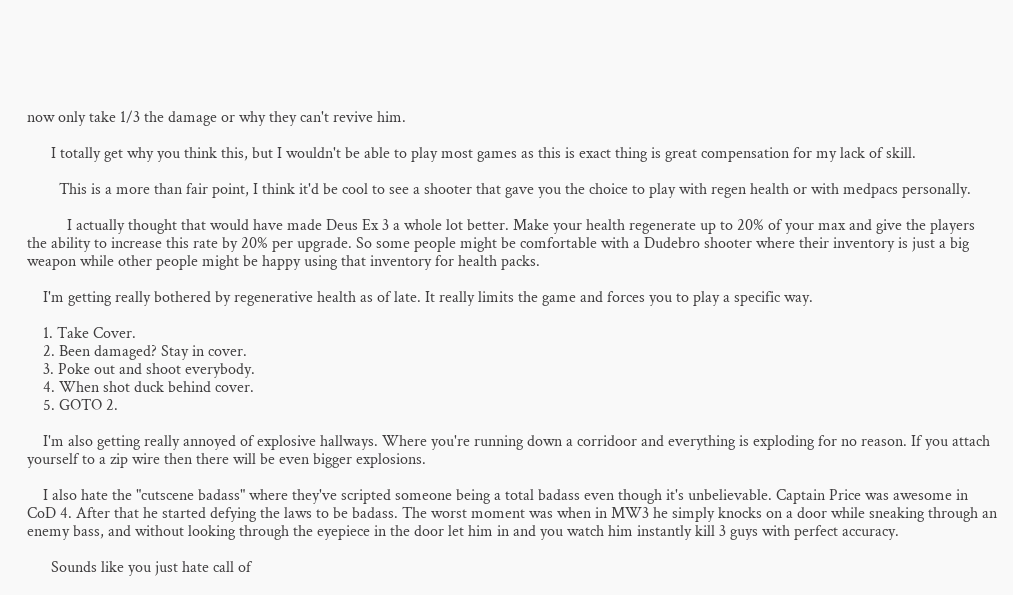now only take 1/3 the damage or why they can't revive him.

      I totally get why you think this, but I wouldn't be able to play most games as this is exact thing is great compensation for my lack of skill.

        This is a more than fair point, I think it'd be cool to see a shooter that gave you the choice to play with regen health or with medpacs personally.

          I actually thought that would have made Deus Ex 3 a whole lot better. Make your health regenerate up to 20% of your max and give the players the ability to increase this rate by 20% per upgrade. So some people might be comfortable with a Dudebro shooter where their inventory is just a big weapon while other people might be happy using that inventory for health packs.

    I'm getting really bothered by regenerative health as of late. It really limits the game and forces you to play a specific way.

    1. Take Cover.
    2. Been damaged? Stay in cover.
    3. Poke out and shoot everybody.
    4. When shot duck behind cover.
    5. GOTO 2.

    I'm also getting really annoyed of explosive hallways. Where you're running down a corridoor and everything is exploding for no reason. If you attach yourself to a zip wire then there will be even bigger explosions.

    I also hate the "cutscene badass" where they've scripted someone being a total badass even though it's unbelievable. Captain Price was awesome in CoD 4. After that he started defying the laws to be badass. The worst moment was when in MW3 he simply knocks on a door while sneaking through an enemy bass, and without looking through the eyepiece in the door let him in and you watch him instantly kill 3 guys with perfect accuracy.

      Sounds like you just hate call of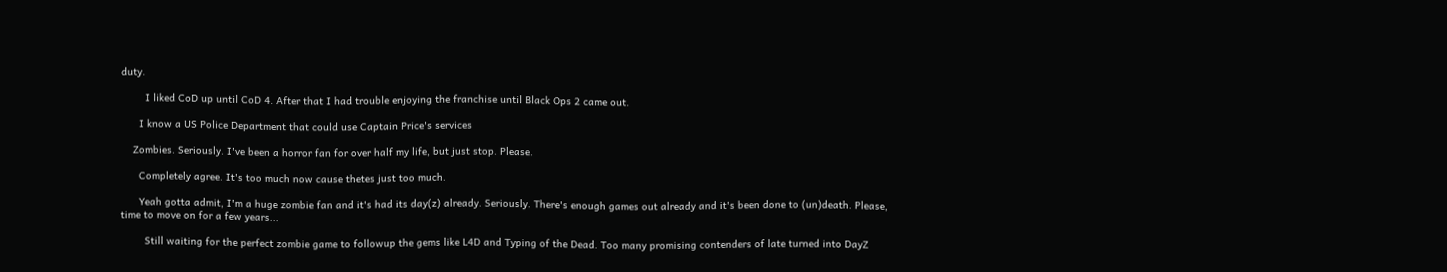duty.

        I liked CoD up until CoD 4. After that I had trouble enjoying the franchise until Black Ops 2 came out.

      I know a US Police Department that could use Captain Price's services

    Zombies. Seriously. I've been a horror fan for over half my life, but just stop. Please.

      Completely agree. It's too much now cause thetes just too much.

      Yeah gotta admit, I'm a huge zombie fan and it's had its day(z) already. Seriously. There's enough games out already and it's been done to (un)death. Please, time to move on for a few years...

        Still waiting for the perfect zombie game to followup the gems like L4D and Typing of the Dead. Too many promising contenders of late turned into DayZ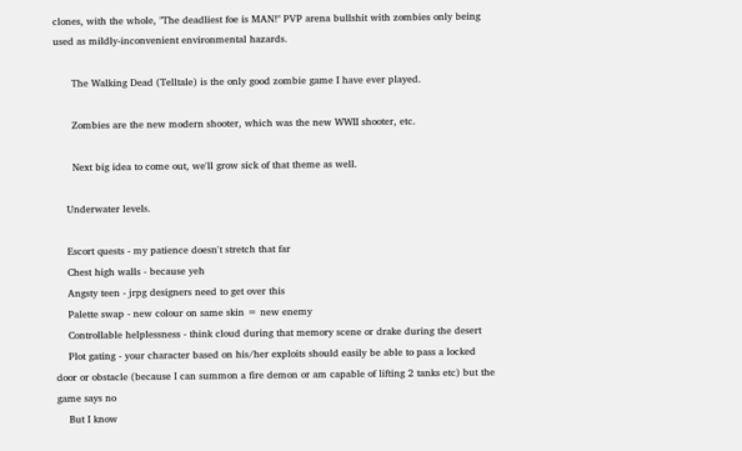clones, with the whole, "The deadliest foe is MAN!" PVP arena bullshit with zombies only being used as mildly-inconvenient environmental hazards.

      The Walking Dead (Telltale) is the only good zombie game I have ever played.

      Zombies are the new modern shooter, which was the new WWII shooter, etc.

      Next big idea to come out, we'll grow sick of that theme as well.

    Underwater levels.

    Escort quests - my patience doesn't stretch that far
    Chest high walls - because yeh
    Angsty teen - jrpg designers need to get over this
    Palette swap - new colour on same skin = new enemy
    Controllable helplessness - think cloud during that memory scene or drake during the desert
    Plot gating - your character based on his/her exploits should easily be able to pass a locked door or obstacle (because I can summon a fire demon or am capable of lifting 2 tanks etc) but the game says no
    But I know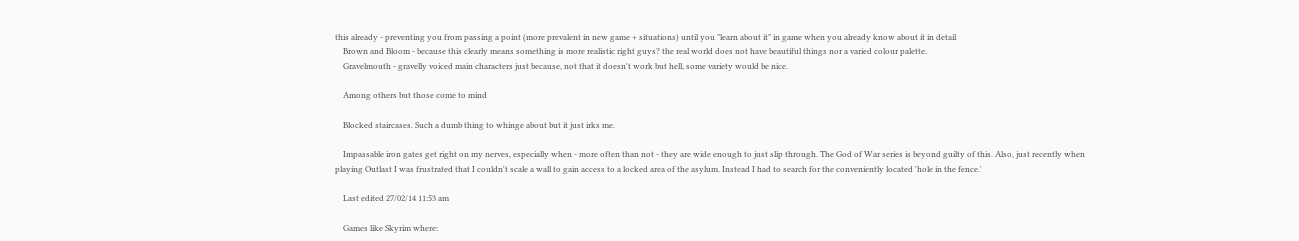this already - preventing you from passing a point (more prevalent in new game + situations) until you "learn about it" in game when you already know about it in detail
    Brown and Bloom - because this clearly means something is more realistic right guys? the real world does not have beautiful things nor a varied colour palette.
    Gravelmouth - gravelly voiced main characters just because, not that it doesn't work but hell, some variety would be nice.

    Among others but those come to mind

    Blocked staircases. Such a dumb thing to whinge about but it just irks me.

    Impassable iron gates get right on my nerves, especially when - more often than not - they are wide enough to just slip through. The God of War series is beyond guilty of this. Also, just recently when playing Outlast I was frustrated that I couldn't scale a wall to gain access to a locked area of the asylum. Instead I had to search for the conveniently located 'hole in the fence.'

    Last edited 27/02/14 11:53 am

    Games like Skyrim where: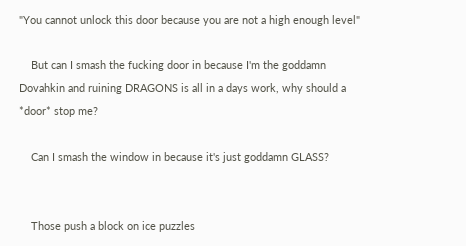"You cannot unlock this door because you are not a high enough level"

    But can I smash the fucking door in because I'm the goddamn Dovahkin and ruining DRAGONS is all in a days work, why should a *door* stop me?

    Can I smash the window in because it's just goddamn GLASS?


    Those push a block on ice puzzles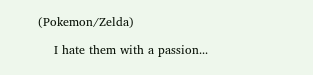(Pokemon/Zelda)

    I hate them with a passion...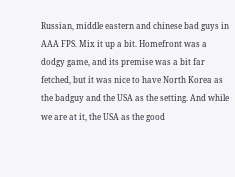Russian, middle eastern and chinese bad guys in AAA FPS. Mix it up a bit. Homefront was a dodgy game, and its premise was a bit far fetched, but it was nice to have North Korea as the badguy and the USA as the setting. And while we are at it, the USA as the good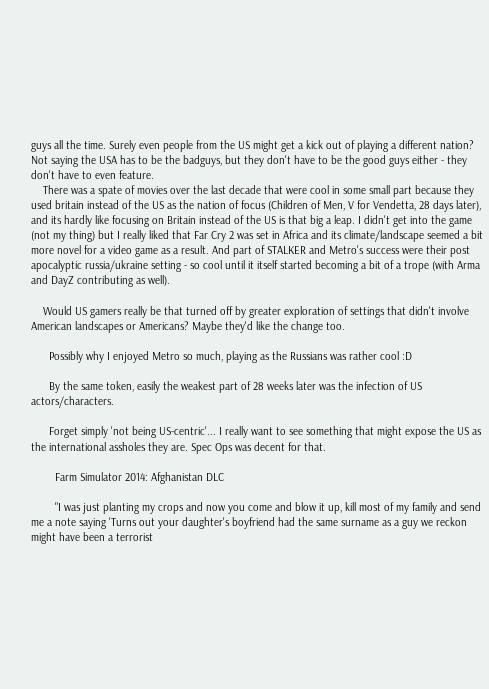guys all the time. Surely even people from the US might get a kick out of playing a different nation? Not saying the USA has to be the badguys, but they don't have to be the good guys either - they don't have to even feature.
    There was a spate of movies over the last decade that were cool in some small part because they used britain instead of the US as the nation of focus (Children of Men, V for Vendetta, 28 days later), and its hardly like focusing on Britain instead of the US is that big a leap. I didn't get into the game (not my thing) but I really liked that Far Cry 2 was set in Africa and its climate/landscape seemed a bit more novel for a video game as a result. And part of STALKER and Metro's success were their post apocalyptic russia/ukraine setting - so cool until it itself started becoming a bit of a trope (with Arma and DayZ contributing as well).

    Would US gamers really be that turned off by greater exploration of settings that didn't involve American landscapes or Americans? Maybe they'd like the change too.

      Possibly why I enjoyed Metro so much, playing as the Russians was rather cool :D

      By the same token, easily the weakest part of 28 weeks later was the infection of US actors/characters.

      Forget simply 'not being US-centric'... I really want to see something that might expose the US as the international assholes they are. Spec Ops was decent for that.

        Farm Simulator 2014: Afghanistan DLC

        "I was just planting my crops and now you come and blow it up, kill most of my family and send me a note saying 'Turns out your daughter's boyfriend had the same surname as a guy we reckon might have been a terrorist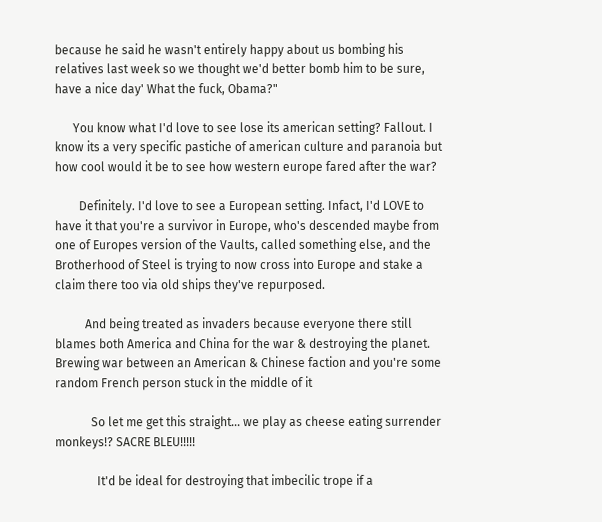because he said he wasn't entirely happy about us bombing his relatives last week so we thought we'd better bomb him to be sure, have a nice day' What the fuck, Obama?"

      You know what I'd love to see lose its american setting? Fallout. I know its a very specific pastiche of american culture and paranoia but how cool would it be to see how western europe fared after the war?

        Definitely. I'd love to see a European setting. Infact, I'd LOVE to have it that you're a survivor in Europe, who's descended maybe from one of Europes version of the Vaults, called something else, and the Brotherhood of Steel is trying to now cross into Europe and stake a claim there too via old ships they've repurposed.

          And being treated as invaders because everyone there still blames both America and China for the war & destroying the planet. Brewing war between an American & Chinese faction and you're some random French person stuck in the middle of it

            So let me get this straight... we play as cheese eating surrender monkeys!? SACRE BLEU!!!!!

              It'd be ideal for destroying that imbecilic trope if a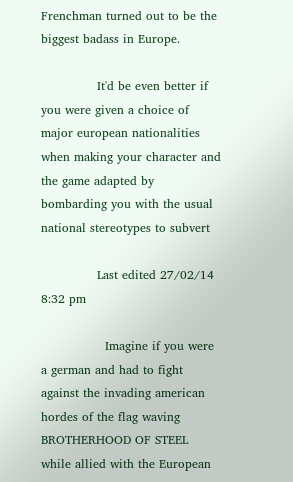Frenchman turned out to be the biggest badass in Europe.

              It'd be even better if you were given a choice of major european nationalities when making your character and the game adapted by bombarding you with the usual national stereotypes to subvert

              Last edited 27/02/14 8:32 pm

                Imagine if you were a german and had to fight against the invading american hordes of the flag waving BROTHERHOOD OF STEEL while allied with the European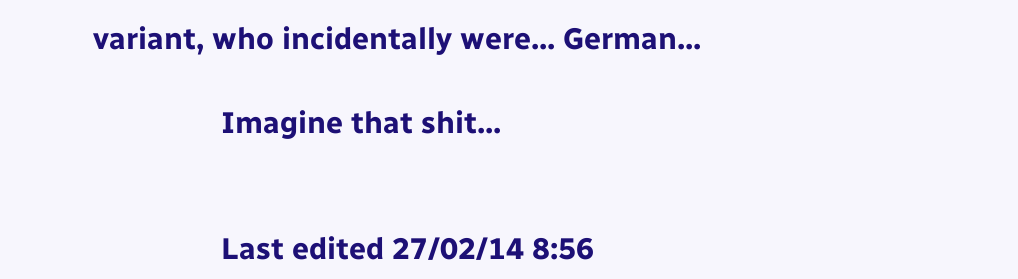variant, who incidentally were... German...

                Imagine that shit...


                Last edited 27/02/14 8:56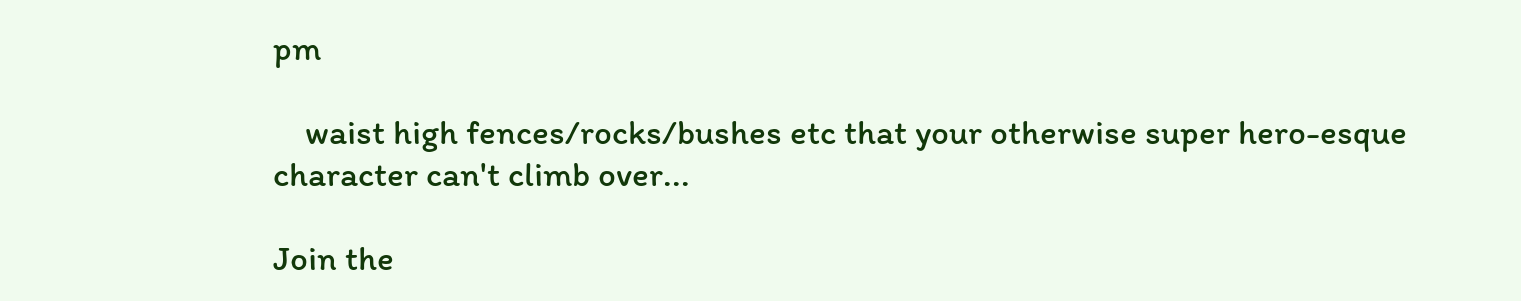pm

    waist high fences/rocks/bushes etc that your otherwise super hero-esque character can't climb over...

Join the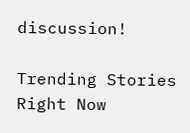discussion!

Trending Stories Right Now